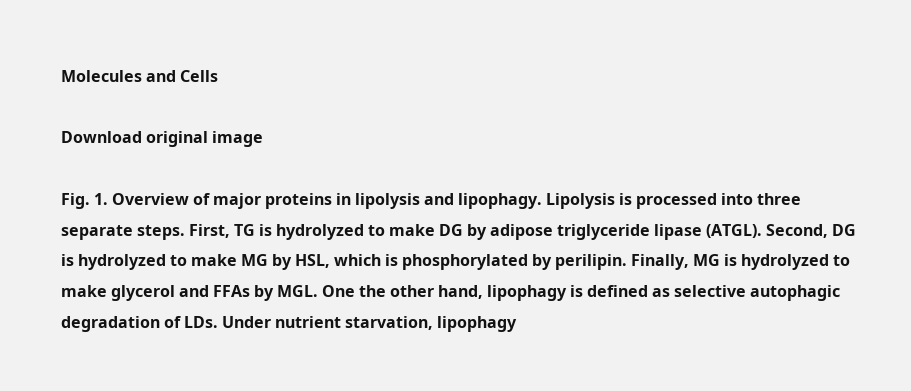Molecules and Cells

Download original image

Fig. 1. Overview of major proteins in lipolysis and lipophagy. Lipolysis is processed into three separate steps. First, TG is hydrolyzed to make DG by adipose triglyceride lipase (ATGL). Second, DG is hydrolyzed to make MG by HSL, which is phosphorylated by perilipin. Finally, MG is hydrolyzed to make glycerol and FFAs by MGL. One the other hand, lipophagy is defined as selective autophagic degradation of LDs. Under nutrient starvation, lipophagy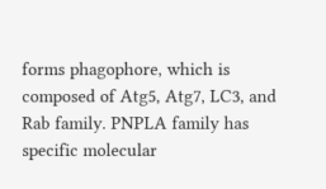forms phagophore, which is composed of Atg5, Atg7, LC3, and Rab family. PNPLA family has specific molecular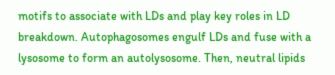motifs to associate with LDs and play key roles in LD breakdown. Autophagosomes engulf LDs and fuse with a lysosome to form an autolysosome. Then, neutral lipids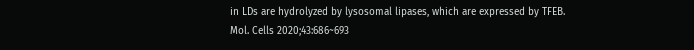in LDs are hydrolyzed by lysosomal lipases, which are expressed by TFEB.
Mol. Cells 2020;43:686~693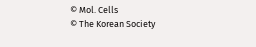© Mol. Cells
© The Korean Society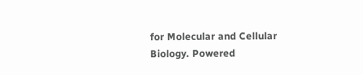for Molecular and Cellular Biology. Powered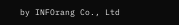by INFOrang Co., Ltd